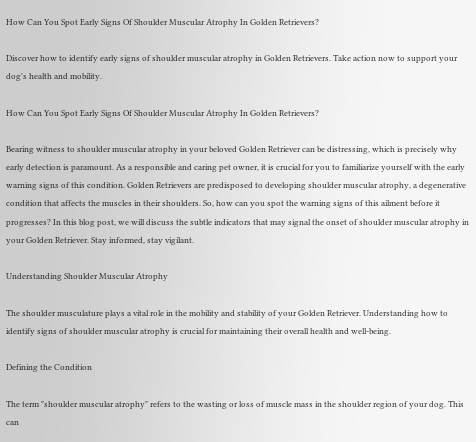How Can You Spot Early Signs Of Shoulder Muscular Atrophy In Golden Retrievers?

Discover how to identify early signs of shoulder muscular atrophy in Golden Retrievers. Take action now to support your dog's health and mobility.

How Can You Spot Early Signs Of Shoulder Muscular Atrophy In Golden Retrievers?

Bearing witness to shoulder muscular atrophy in your beloved Golden Retriever can be distressing, which is precisely why early detection is paramount. As a responsible and caring pet owner, it is crucial for you to familiarize yourself with the early warning signs of this condition. Golden Retrievers are predisposed to developing shoulder muscular atrophy, a degenerative condition that affects the muscles in their shoulders. So, how can you spot the warning signs of this ailment before it progresses? In this blog post, we will discuss the subtle indicators that may signal the onset of shoulder muscular atrophy in your Golden Retriever. Stay informed, stay vigilant.

Understanding Shoulder Muscular Atrophy

The shoulder musculature plays a vital role in the mobility and stability of your Golden Retriever. Understanding how to identify signs of shoulder muscular atrophy is crucial for maintaining their overall health and well-being.

Defining the Condition

The term "shoulder muscular atrophy" refers to the wasting or loss of muscle mass in the shoulder region of your dog. This can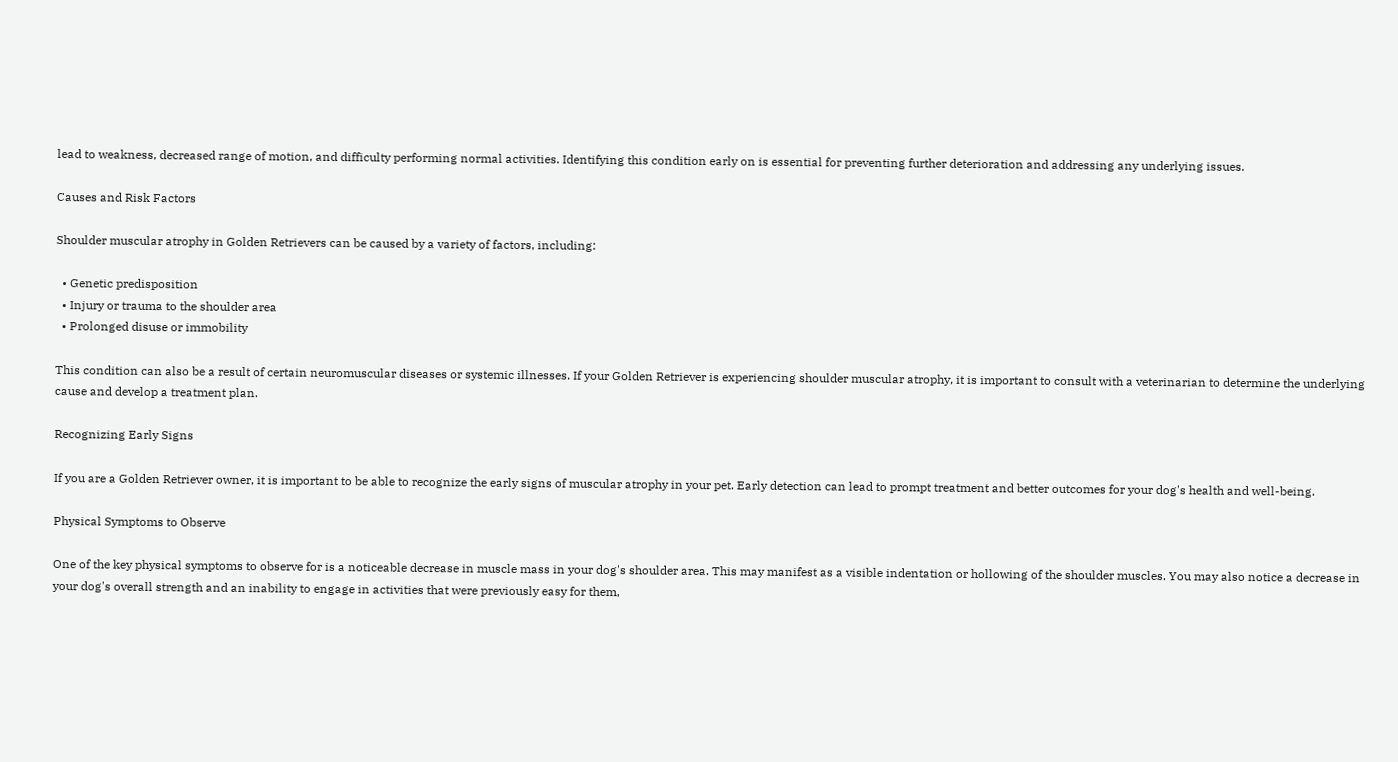lead to weakness, decreased range of motion, and difficulty performing normal activities. Identifying this condition early on is essential for preventing further deterioration and addressing any underlying issues.

Causes and Risk Factors

Shoulder muscular atrophy in Golden Retrievers can be caused by a variety of factors, including:

  • Genetic predisposition
  • Injury or trauma to the shoulder area
  • Prolonged disuse or immobility

This condition can also be a result of certain neuromuscular diseases or systemic illnesses. If your Golden Retriever is experiencing shoulder muscular atrophy, it is important to consult with a veterinarian to determine the underlying cause and develop a treatment plan.

Recognizing Early Signs

If you are a Golden Retriever owner, it is important to be able to recognize the early signs of muscular atrophy in your pet. Early detection can lead to prompt treatment and better outcomes for your dog's health and well-being.

Physical Symptoms to Observe

One of the key physical symptoms to observe for is a noticeable decrease in muscle mass in your dog's shoulder area. This may manifest as a visible indentation or hollowing of the shoulder muscles. You may also notice a decrease in your dog's overall strength and an inability to engage in activities that were previously easy for them,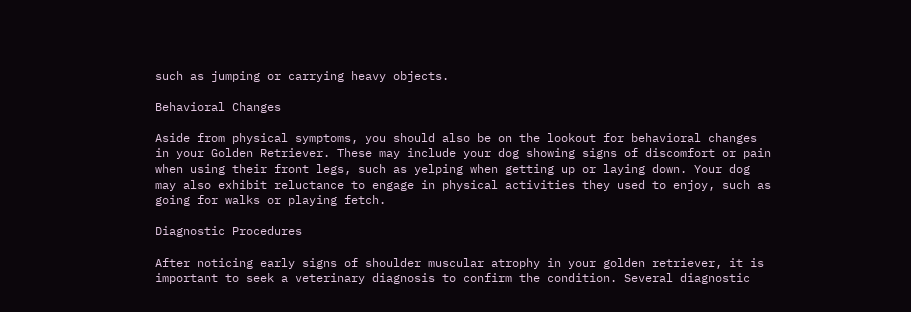such as jumping or carrying heavy objects.

Behavioral Changes

Aside from physical symptoms, you should also be on the lookout for behavioral changes in your Golden Retriever. These may include your dog showing signs of discomfort or pain when using their front legs, such as yelping when getting up or laying down. Your dog may also exhibit reluctance to engage in physical activities they used to enjoy, such as going for walks or playing fetch.

Diagnostic Procedures

After noticing early signs of shoulder muscular atrophy in your golden retriever, it is important to seek a veterinary diagnosis to confirm the condition. Several diagnostic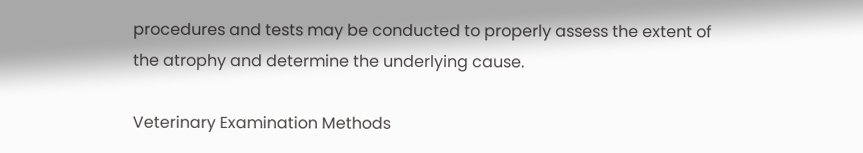procedures and tests may be conducted to properly assess the extent of the atrophy and determine the underlying cause.

Veterinary Examination Methods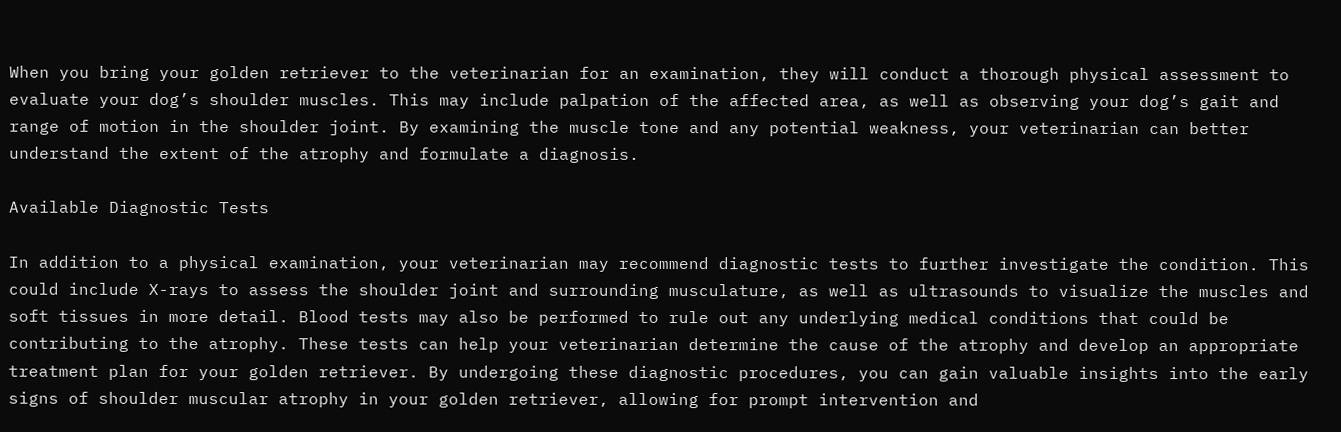When you bring your golden retriever to the veterinarian for an examination, they will conduct a thorough physical assessment to evaluate your dog’s shoulder muscles. This may include palpation of the affected area, as well as observing your dog’s gait and range of motion in the shoulder joint. By examining the muscle tone and any potential weakness, your veterinarian can better understand the extent of the atrophy and formulate a diagnosis.

Available Diagnostic Tests

In addition to a physical examination, your veterinarian may recommend diagnostic tests to further investigate the condition. This could include X-rays to assess the shoulder joint and surrounding musculature, as well as ultrasounds to visualize the muscles and soft tissues in more detail. Blood tests may also be performed to rule out any underlying medical conditions that could be contributing to the atrophy. These tests can help your veterinarian determine the cause of the atrophy and develop an appropriate treatment plan for your golden retriever. By undergoing these diagnostic procedures, you can gain valuable insights into the early signs of shoulder muscular atrophy in your golden retriever, allowing for prompt intervention and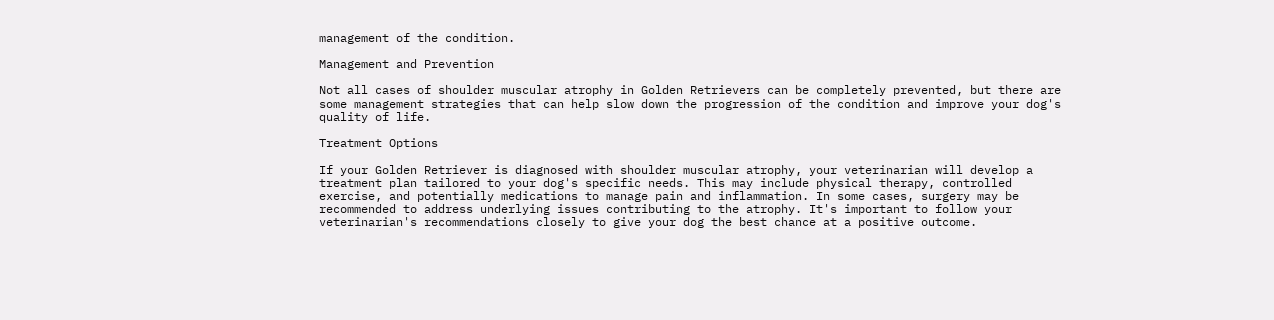management of the condition.

Management and Prevention

Not all cases of shoulder muscular atrophy in Golden Retrievers can be completely prevented, but there are some management strategies that can help slow down the progression of the condition and improve your dog's quality of life.

Treatment Options

If your Golden Retriever is diagnosed with shoulder muscular atrophy, your veterinarian will develop a treatment plan tailored to your dog's specific needs. This may include physical therapy, controlled exercise, and potentially medications to manage pain and inflammation. In some cases, surgery may be recommended to address underlying issues contributing to the atrophy. It's important to follow your veterinarian's recommendations closely to give your dog the best chance at a positive outcome.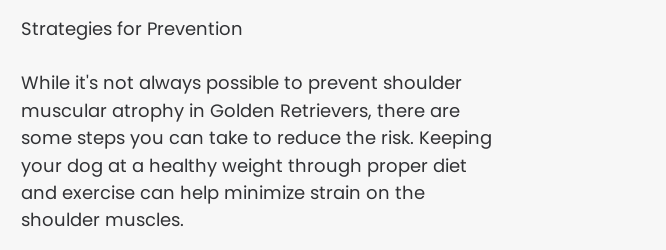Strategies for Prevention

While it's not always possible to prevent shoulder muscular atrophy in Golden Retrievers, there are some steps you can take to reduce the risk. Keeping your dog at a healthy weight through proper diet and exercise can help minimize strain on the shoulder muscles.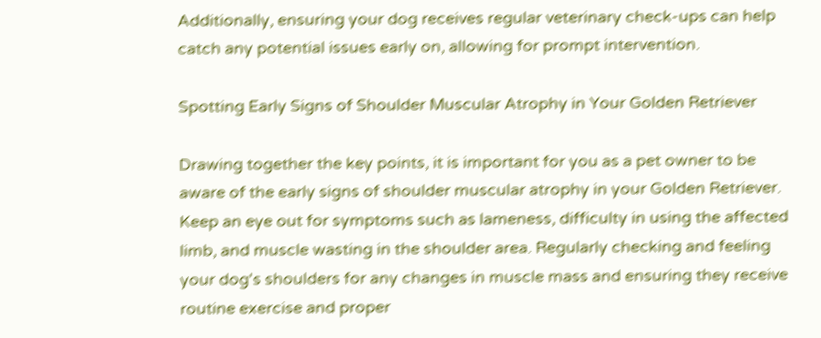Additionally, ensuring your dog receives regular veterinary check-ups can help catch any potential issues early on, allowing for prompt intervention.

Spotting Early Signs of Shoulder Muscular Atrophy in Your Golden Retriever

Drawing together the key points, it is important for you as a pet owner to be aware of the early signs of shoulder muscular atrophy in your Golden Retriever. Keep an eye out for symptoms such as lameness, difficulty in using the affected limb, and muscle wasting in the shoulder area. Regularly checking and feeling your dog's shoulders for any changes in muscle mass and ensuring they receive routine exercise and proper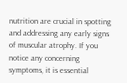nutrition are crucial in spotting and addressing any early signs of muscular atrophy. If you notice any concerning symptoms, it is essential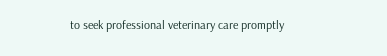to seek professional veterinary care promptly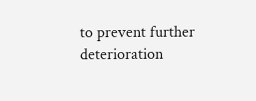to prevent further deterioration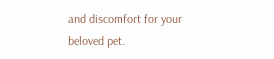and discomfort for your beloved pet.